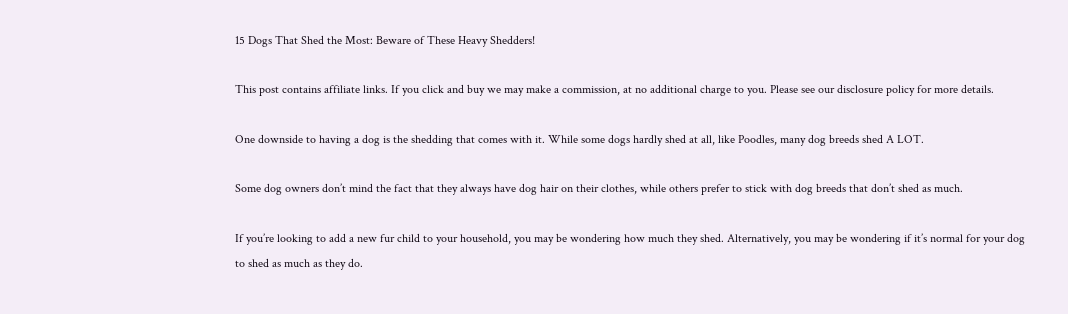15 Dogs That Shed the Most: Beware of These Heavy Shedders!

This post contains affiliate links. If you click and buy we may make a commission, at no additional charge to you. Please see our disclosure policy for more details.

One downside to having a dog is the shedding that comes with it. While some dogs hardly shed at all, like Poodles, many dog breeds shed A LOT.

Some dog owners don’t mind the fact that they always have dog hair on their clothes, while others prefer to stick with dog breeds that don’t shed as much.

If you’re looking to add a new fur child to your household, you may be wondering how much they shed. Alternatively, you may be wondering if it’s normal for your dog to shed as much as they do.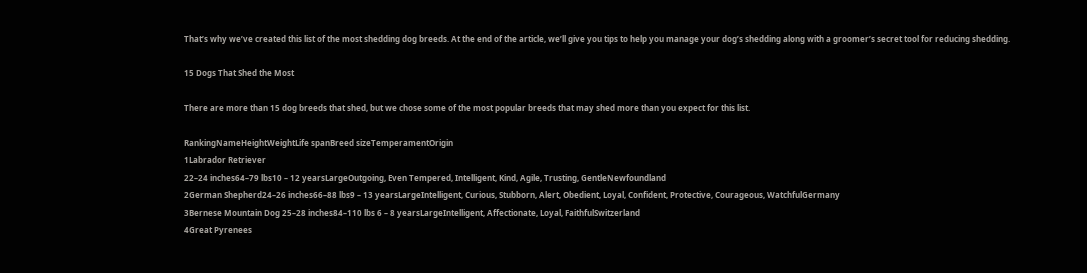That’s why we’ve created this list of the most shedding dog breeds. At the end of the article, we’ll give you tips to help you manage your dog’s shedding along with a groomer’s secret tool for reducing shedding.

15 Dogs That Shed the Most

There are more than 15 dog breeds that shed, but we chose some of the most popular breeds that may shed more than you expect for this list.

RankingNameHeightWeightLife spanBreed sizeTemperamentOrigin
1Labrador Retriever
22–24 inches64–79 lbs10 – 12 yearsLargeOutgoing, Even Tempered, Intelligent, Kind, Agile, Trusting, GentleNewfoundland
2German Shepherd24–26 inches66–88 lbs9 – 13 yearsLargeIntelligent, Curious, Stubborn, Alert, Obedient, Loyal, Confident, Protective, Courageous, WatchfulGermany
3Bernese Mountain Dog 25–28 inches84–110 lbs 6 – 8 yearsLargeIntelligent, Affectionate, Loyal, FaithfulSwitzerland
4Great Pyrenees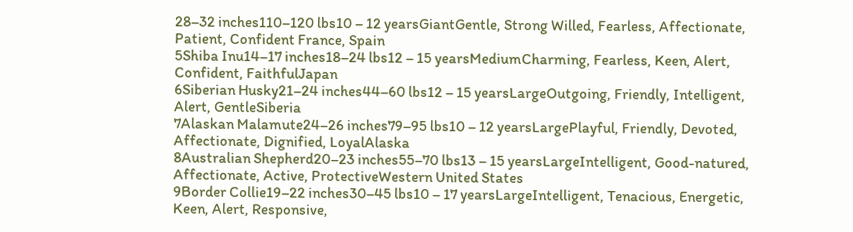28–32 inches110–120 lbs10 – 12 yearsGiantGentle, Strong Willed, Fearless, Affectionate, Patient, Confident France, Spain
5Shiba Inu14–17 inches18–24 lbs12 – 15 yearsMediumCharming, Fearless, Keen, Alert, Confident, FaithfulJapan
6Siberian Husky21–24 inches44–60 lbs12 – 15 yearsLargeOutgoing, Friendly, Intelligent, Alert, GentleSiberia
7Alaskan Malamute24–26 inches79–95 lbs10 – 12 yearsLargePlayful, Friendly, Devoted, Affectionate, Dignified, LoyalAlaska
8Australian Shepherd20–23 inches55–70 lbs13 – 15 yearsLargeIntelligent, Good-natured, Affectionate, Active, ProtectiveWestern United States
9Border Collie19–22 inches30–45 lbs10 – 17 yearsLargeIntelligent, Tenacious, Energetic, Keen, Alert, Responsive,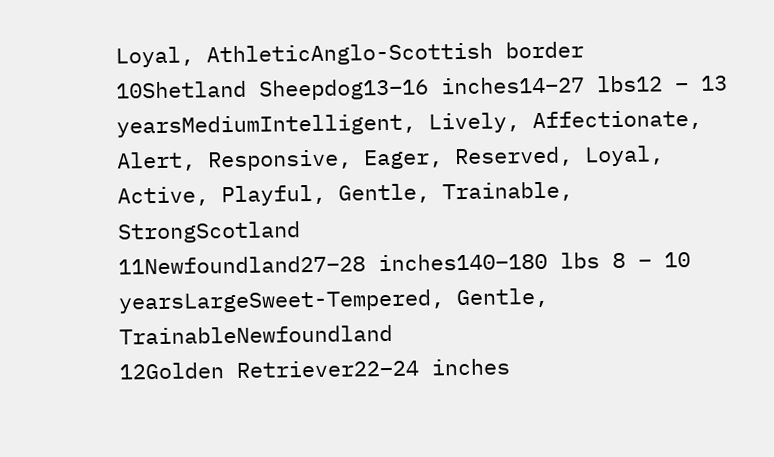Loyal, AthleticAnglo-Scottish border
10Shetland Sheepdog13–16 inches14–27 lbs12 – 13 yearsMediumIntelligent, Lively, Affectionate, Alert, Responsive, Eager, Reserved, Loyal, Active, Playful, Gentle, Trainable, StrongScotland
11Newfoundland27–28 inches140–180 lbs 8 – 10 yearsLargeSweet-Tempered, Gentle, TrainableNewfoundland
12Golden Retriever22–24 inches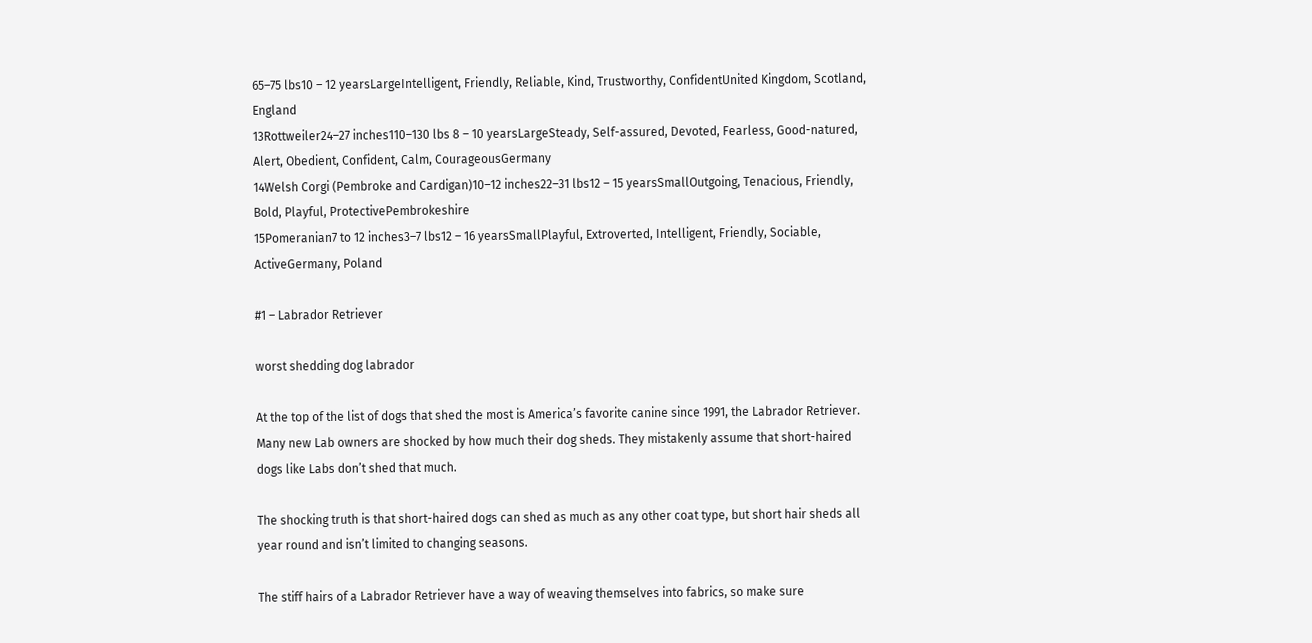65–75 lbs10 – 12 yearsLargeIntelligent, Friendly, Reliable, Kind, Trustworthy, ConfidentUnited Kingdom, Scotland, England
13Rottweiler24–27 inches110–130 lbs 8 – 10 yearsLargeSteady, Self-assured, Devoted, Fearless, Good-natured, Alert, Obedient, Confident, Calm, CourageousGermany
14Welsh Corgi (Pembroke and Cardigan)10–12 inches22–31 lbs12 – 15 yearsSmallOutgoing, Tenacious, Friendly, Bold, Playful, ProtectivePembrokeshire
15Pomeranian7 to 12 inches3–7 lbs12 – 16 yearsSmallPlayful, Extroverted, Intelligent, Friendly, Sociable, ActiveGermany, Poland

#1 – Labrador Retriever

worst shedding dog labrador

At the top of the list of dogs that shed the most is America’s favorite canine since 1991, the Labrador Retriever. Many new Lab owners are shocked by how much their dog sheds. They mistakenly assume that short-haired dogs like Labs don’t shed that much.

The shocking truth is that short-haired dogs can shed as much as any other coat type, but short hair sheds all year round and isn’t limited to changing seasons.

The stiff hairs of a Labrador Retriever have a way of weaving themselves into fabrics, so make sure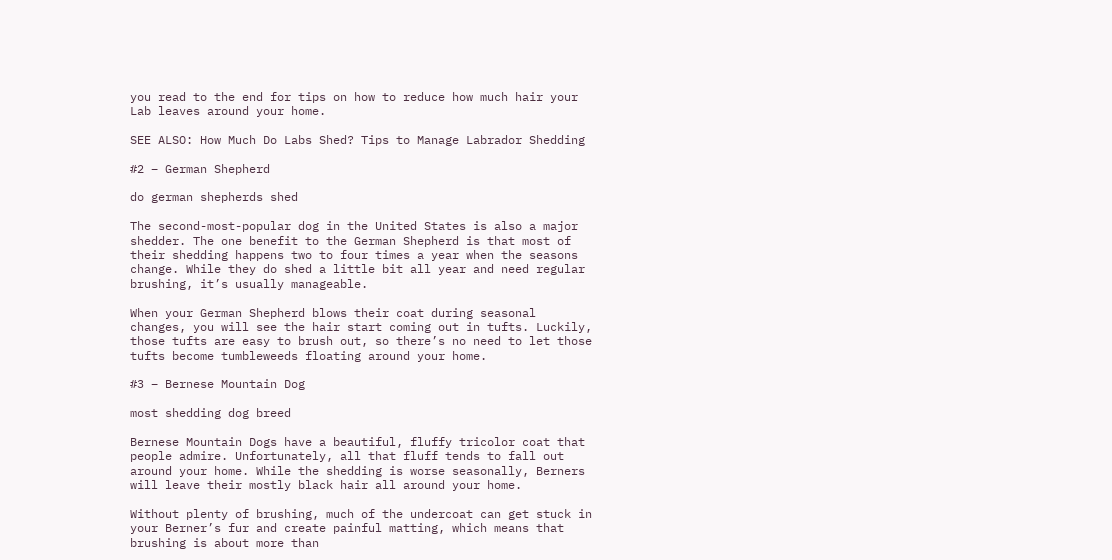you read to the end for tips on how to reduce how much hair your Lab leaves around your home.

SEE ALSO: How Much Do Labs Shed? Tips to Manage Labrador Shedding

#2 – German Shepherd

do german shepherds shed

The second-most-popular dog in the United States is also a major shedder. The one benefit to the German Shepherd is that most of their shedding happens two to four times a year when the seasons change. While they do shed a little bit all year and need regular brushing, it’s usually manageable.

When your German Shepherd blows their coat during seasonal changes, you will see the hair start coming out in tufts. Luckily, those tufts are easy to brush out, so there’s no need to let those tufts become tumbleweeds floating around your home.

#3 – Bernese Mountain Dog

most shedding dog breed

Bernese Mountain Dogs have a beautiful, fluffy tricolor coat that people admire. Unfortunately, all that fluff tends to fall out around your home. While the shedding is worse seasonally, Berners will leave their mostly black hair all around your home.

Without plenty of brushing, much of the undercoat can get stuck in your Berner’s fur and create painful matting, which means that brushing is about more than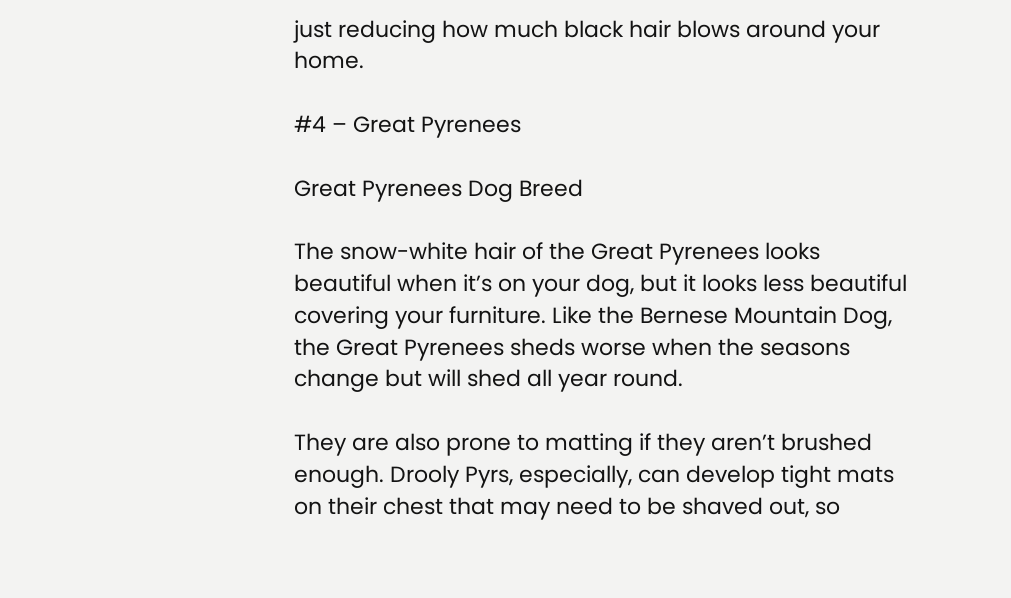just reducing how much black hair blows around your home.

#4 – Great Pyrenees

Great Pyrenees Dog Breed

The snow-white hair of the Great Pyrenees looks beautiful when it’s on your dog, but it looks less beautiful covering your furniture. Like the Bernese Mountain Dog, the Great Pyrenees sheds worse when the seasons change but will shed all year round.

They are also prone to matting if they aren’t brushed enough. Drooly Pyrs, especially, can develop tight mats on their chest that may need to be shaved out, so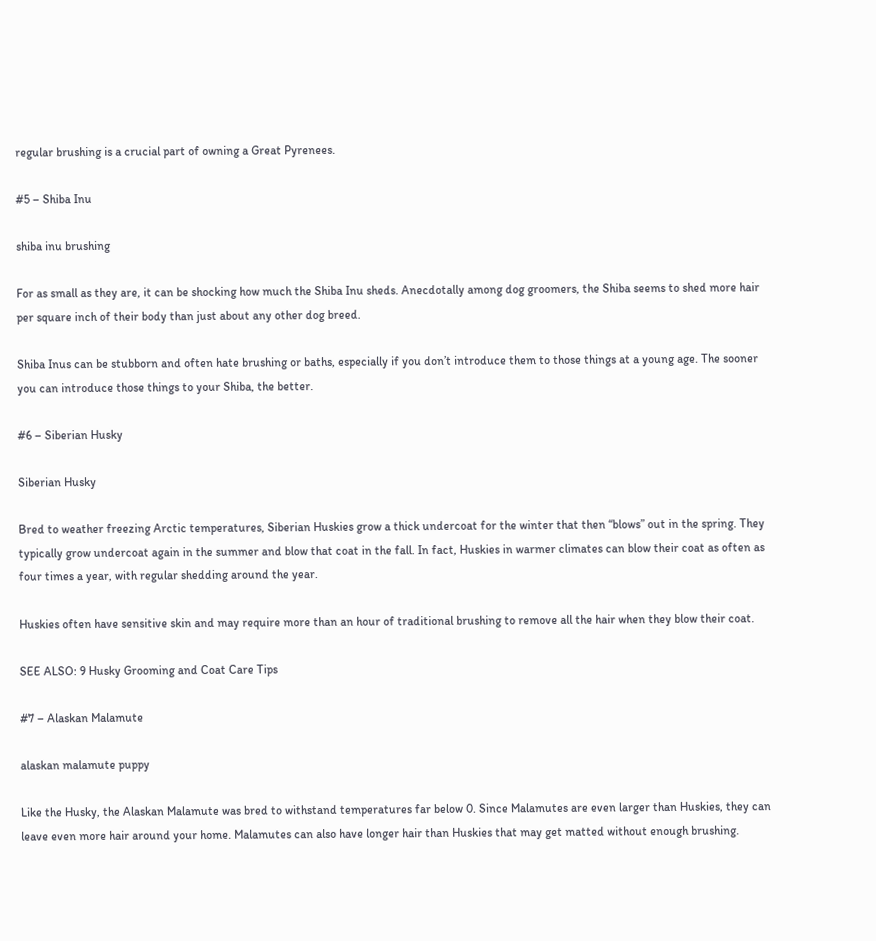regular brushing is a crucial part of owning a Great Pyrenees.

#5 – Shiba Inu

shiba inu brushing

For as small as they are, it can be shocking how much the Shiba Inu sheds. Anecdotally among dog groomers, the Shiba seems to shed more hair per square inch of their body than just about any other dog breed.

Shiba Inus can be stubborn and often hate brushing or baths, especially if you don’t introduce them to those things at a young age. The sooner you can introduce those things to your Shiba, the better.

#6 – Siberian Husky

Siberian Husky

Bred to weather freezing Arctic temperatures, Siberian Huskies grow a thick undercoat for the winter that then “blows” out in the spring. They typically grow undercoat again in the summer and blow that coat in the fall. In fact, Huskies in warmer climates can blow their coat as often as four times a year, with regular shedding around the year.

Huskies often have sensitive skin and may require more than an hour of traditional brushing to remove all the hair when they blow their coat.

SEE ALSO: 9 Husky Grooming and Coat Care Tips

#7 – Alaskan Malamute

alaskan malamute puppy

Like the Husky, the Alaskan Malamute was bred to withstand temperatures far below 0. Since Malamutes are even larger than Huskies, they can leave even more hair around your home. Malamutes can also have longer hair than Huskies that may get matted without enough brushing.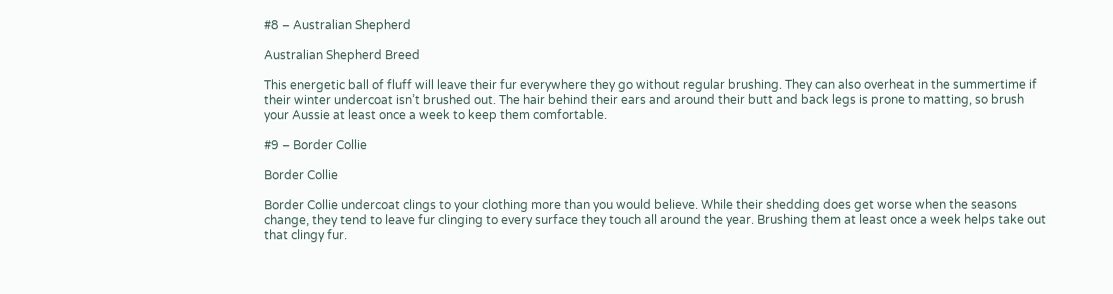#8 – Australian Shepherd

Australian Shepherd Breed

This energetic ball of fluff will leave their fur everywhere they go without regular brushing. They can also overheat in the summertime if their winter undercoat isn’t brushed out. The hair behind their ears and around their butt and back legs is prone to matting, so brush your Aussie at least once a week to keep them comfortable.

#9 – Border Collie

Border Collie

Border Collie undercoat clings to your clothing more than you would believe. While their shedding does get worse when the seasons change, they tend to leave fur clinging to every surface they touch all around the year. Brushing them at least once a week helps take out that clingy fur.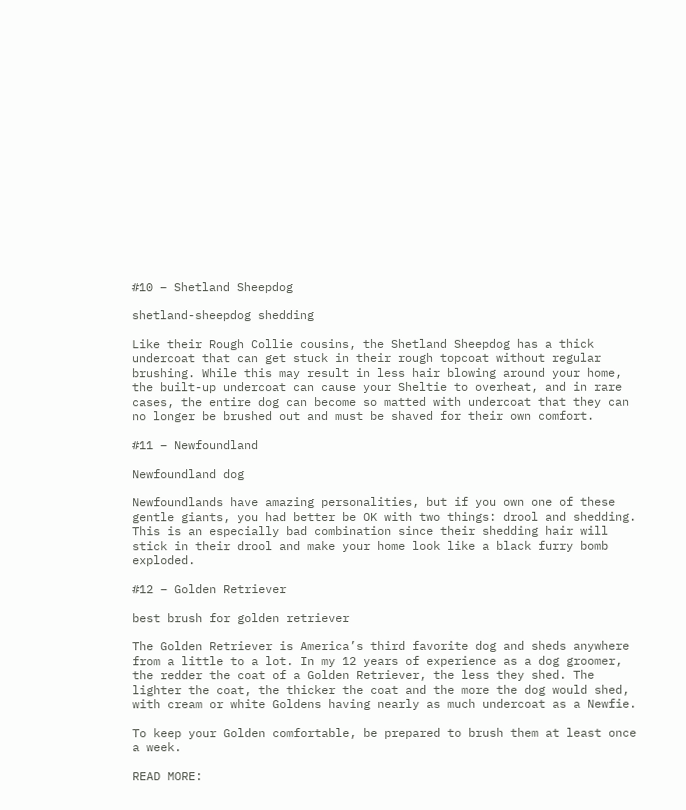#10 – Shetland Sheepdog

shetland-sheepdog shedding

Like their Rough Collie cousins, the Shetland Sheepdog has a thick undercoat that can get stuck in their rough topcoat without regular brushing. While this may result in less hair blowing around your home, the built-up undercoat can cause your Sheltie to overheat, and in rare cases, the entire dog can become so matted with undercoat that they can no longer be brushed out and must be shaved for their own comfort.

#11 – Newfoundland

Newfoundland dog

Newfoundlands have amazing personalities, but if you own one of these gentle giants, you had better be OK with two things: drool and shedding. This is an especially bad combination since their shedding hair will stick in their drool and make your home look like a black furry bomb exploded.

#12 – Golden Retriever

best brush for golden retriever

The Golden Retriever is America’s third favorite dog and sheds anywhere from a little to a lot. In my 12 years of experience as a dog groomer, the redder the coat of a Golden Retriever, the less they shed. The lighter the coat, the thicker the coat and the more the dog would shed, with cream or white Goldens having nearly as much undercoat as a Newfie.

To keep your Golden comfortable, be prepared to brush them at least once a week.

READ MORE: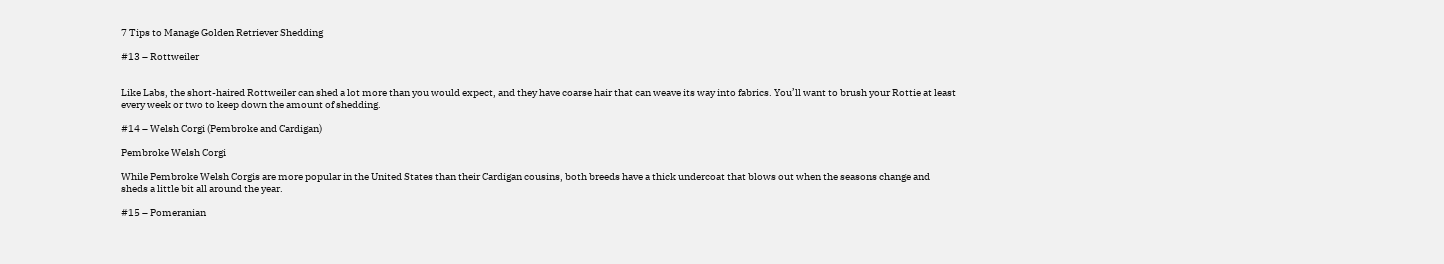7 Tips to Manage Golden Retriever Shedding

#13 – Rottweiler


Like Labs, the short-haired Rottweiler can shed a lot more than you would expect, and they have coarse hair that can weave its way into fabrics. You’ll want to brush your Rottie at least every week or two to keep down the amount of shedding.

#14 – Welsh Corgi (Pembroke and Cardigan)

Pembroke Welsh Corgi

While Pembroke Welsh Corgis are more popular in the United States than their Cardigan cousins, both breeds have a thick undercoat that blows out when the seasons change and sheds a little bit all around the year.

#15 – Pomeranian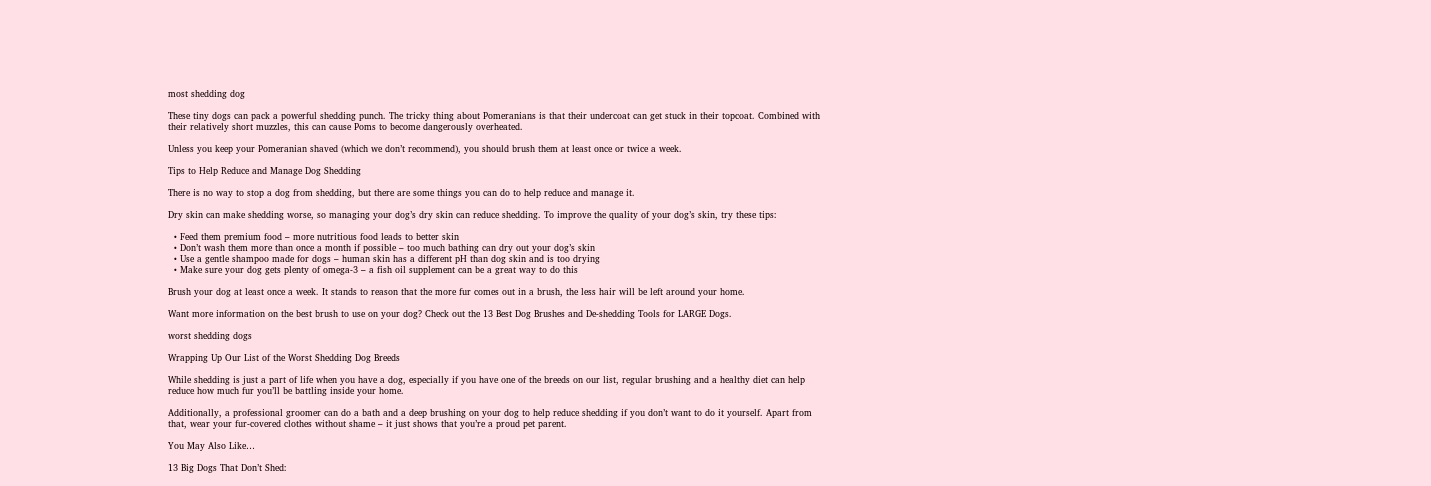most shedding dog

These tiny dogs can pack a powerful shedding punch. The tricky thing about Pomeranians is that their undercoat can get stuck in their topcoat. Combined with their relatively short muzzles, this can cause Poms to become dangerously overheated.

Unless you keep your Pomeranian shaved (which we don’t recommend), you should brush them at least once or twice a week.

Tips to Help Reduce and Manage Dog Shedding

There is no way to stop a dog from shedding, but there are some things you can do to help reduce and manage it.

Dry skin can make shedding worse, so managing your dog’s dry skin can reduce shedding. To improve the quality of your dog’s skin, try these tips:

  • Feed them premium food – more nutritious food leads to better skin
  • Don’t wash them more than once a month if possible – too much bathing can dry out your dog’s skin
  • Use a gentle shampoo made for dogs – human skin has a different pH than dog skin and is too drying
  • Make sure your dog gets plenty of omega-3 – a fish oil supplement can be a great way to do this

Brush your dog at least once a week. It stands to reason that the more fur comes out in a brush, the less hair will be left around your home.

Want more information on the best brush to use on your dog? Check out the 13 Best Dog Brushes and De-shedding Tools for LARGE Dogs.

worst shedding dogs

Wrapping Up Our List of the Worst Shedding Dog Breeds

While shedding is just a part of life when you have a dog, especially if you have one of the breeds on our list, regular brushing and a healthy diet can help reduce how much fur you’ll be battling inside your home.

Additionally, a professional groomer can do a bath and a deep brushing on your dog to help reduce shedding if you don’t want to do it yourself. Apart from that, wear your fur-covered clothes without shame – it just shows that you’re a proud pet parent.

You May Also Like…

13 Big Dogs That Don’t Shed: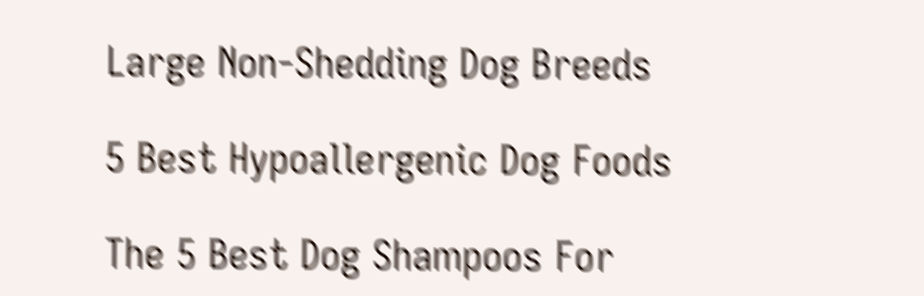Large Non-Shedding Dog Breeds

5 Best Hypoallergenic Dog Foods

The 5 Best Dog Shampoos For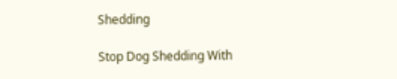Shedding

Stop Dog Shedding With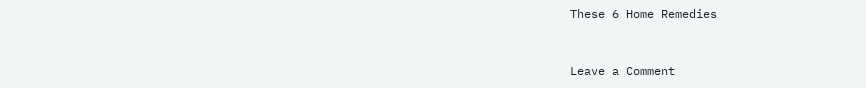These 6 Home Remedies


Leave a Comment